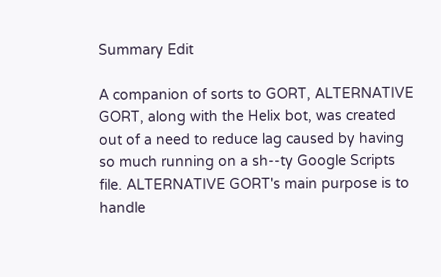Summary Edit

A companion of sorts to GORT, ALTERNATIVE GORT, along with the Helix bot, was created out of a need to reduce lag caused by having so much running on a sh--ty Google Scripts file. ALTERNATIVE GORT's main purpose is to handle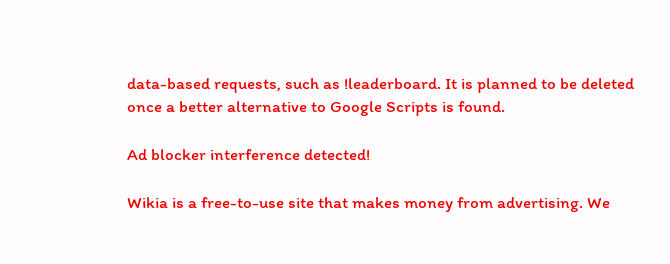data-based requests, such as !leaderboard. It is planned to be deleted once a better alternative to Google Scripts is found.

Ad blocker interference detected!

Wikia is a free-to-use site that makes money from advertising. We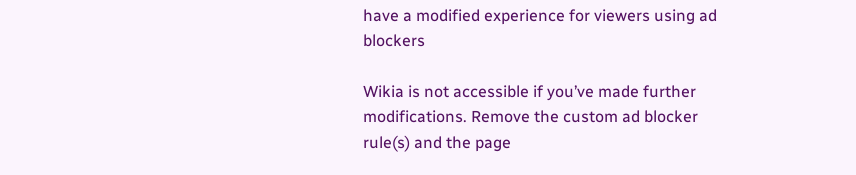have a modified experience for viewers using ad blockers

Wikia is not accessible if you’ve made further modifications. Remove the custom ad blocker rule(s) and the page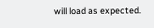will load as expected.